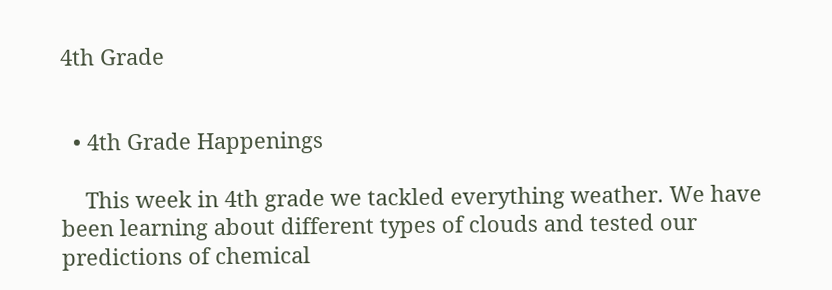4th Grade


  • 4th Grade Happenings

    This week in 4th grade we tackled everything weather. We have been learning about different types of clouds and tested our predictions of chemical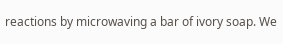reactions by microwaving a bar of ivory soap. We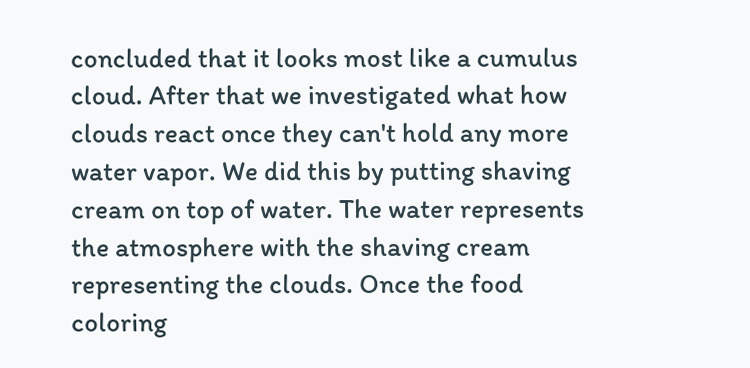concluded that it looks most like a cumulus cloud. After that we investigated what how clouds react once they can't hold any more water vapor. We did this by putting shaving cream on top of water. The water represents the atmosphere with the shaving cream representing the clouds. Once the food coloring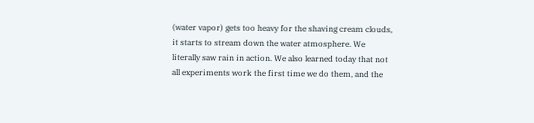(water vapor) gets too heavy for the shaving cream clouds, it starts to stream down the water atmosphere. We literally saw rain in action. We also learned today that not all experiments work the first time we do them, and the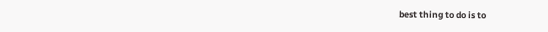best thing to do is to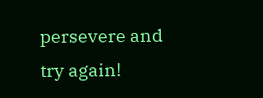persevere and try again!